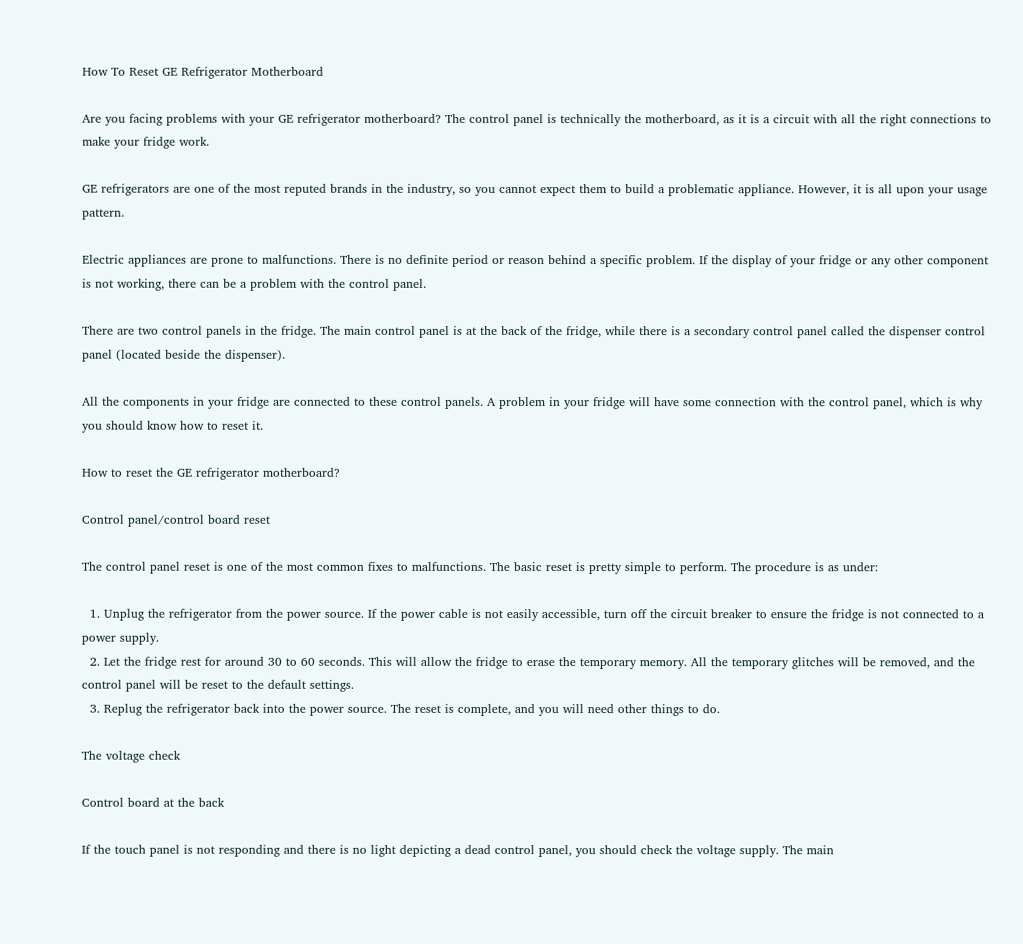How To Reset GE Refrigerator Motherboard

Are you facing problems with your GE refrigerator motherboard? The control panel is technically the motherboard, as it is a circuit with all the right connections to make your fridge work.

GE refrigerators are one of the most reputed brands in the industry, so you cannot expect them to build a problematic appliance. However, it is all upon your usage pattern.

Electric appliances are prone to malfunctions. There is no definite period or reason behind a specific problem. If the display of your fridge or any other component is not working, there can be a problem with the control panel.

There are two control panels in the fridge. The main control panel is at the back of the fridge, while there is a secondary control panel called the dispenser control panel (located beside the dispenser).

All the components in your fridge are connected to these control panels. A problem in your fridge will have some connection with the control panel, which is why you should know how to reset it.

How to reset the GE refrigerator motherboard?

Control panel/control board reset

The control panel reset is one of the most common fixes to malfunctions. The basic reset is pretty simple to perform. The procedure is as under:

  1. Unplug the refrigerator from the power source. If the power cable is not easily accessible, turn off the circuit breaker to ensure the fridge is not connected to a power supply.
  2. Let the fridge rest for around 30 to 60 seconds. This will allow the fridge to erase the temporary memory. All the temporary glitches will be removed, and the control panel will be reset to the default settings.
  3. Replug the refrigerator back into the power source. The reset is complete, and you will need other things to do.

The voltage check

Control board at the back

If the touch panel is not responding and there is no light depicting a dead control panel, you should check the voltage supply. The main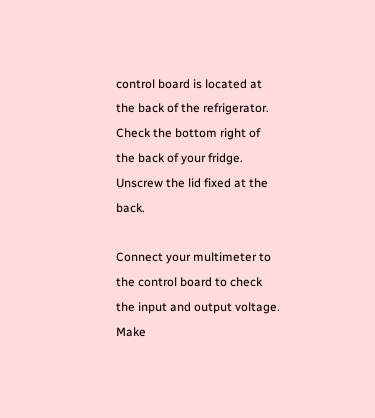control board is located at the back of the refrigerator. Check the bottom right of the back of your fridge. Unscrew the lid fixed at the back.

Connect your multimeter to the control board to check the input and output voltage. Make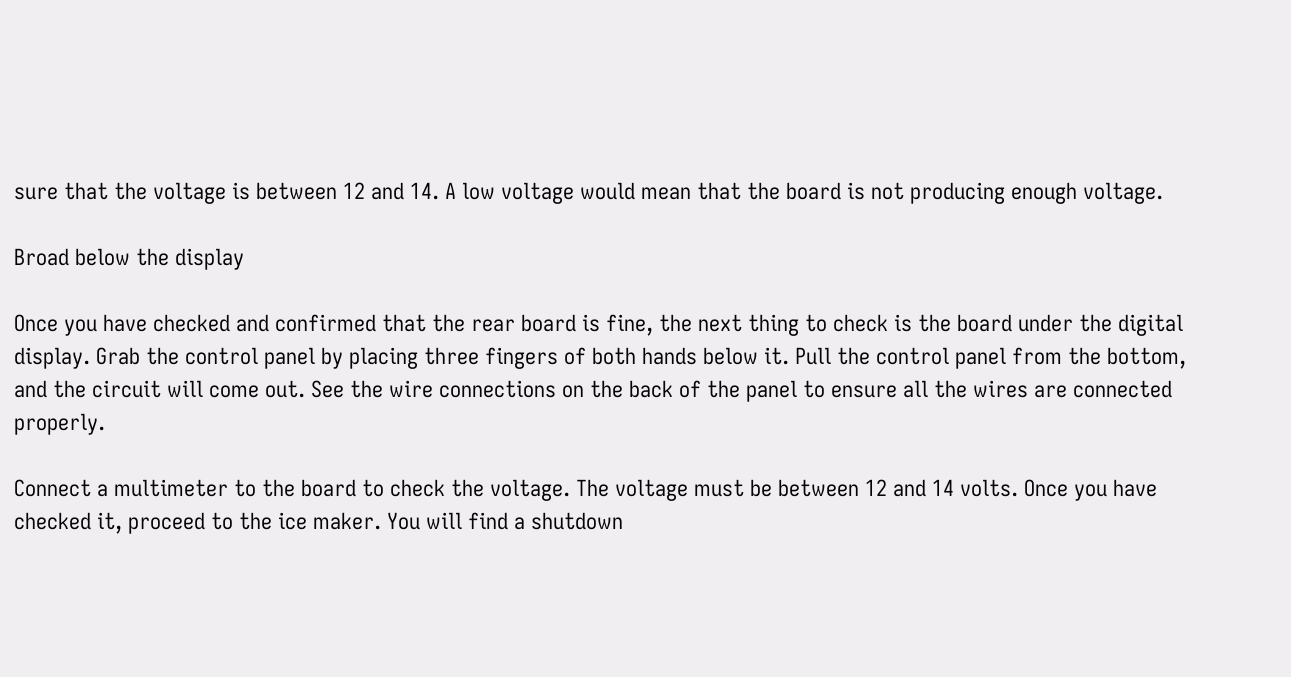sure that the voltage is between 12 and 14. A low voltage would mean that the board is not producing enough voltage.

Broad below the display

Once you have checked and confirmed that the rear board is fine, the next thing to check is the board under the digital display. Grab the control panel by placing three fingers of both hands below it. Pull the control panel from the bottom, and the circuit will come out. See the wire connections on the back of the panel to ensure all the wires are connected properly.

Connect a multimeter to the board to check the voltage. The voltage must be between 12 and 14 volts. Once you have checked it, proceed to the ice maker. You will find a shutdown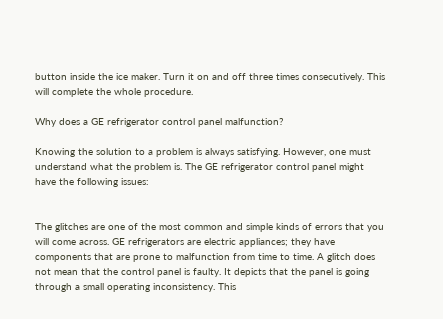button inside the ice maker. Turn it on and off three times consecutively. This will complete the whole procedure.

Why does a GE refrigerator control panel malfunction?

Knowing the solution to a problem is always satisfying. However, one must understand what the problem is. The GE refrigerator control panel might have the following issues:


The glitches are one of the most common and simple kinds of errors that you will come across. GE refrigerators are electric appliances; they have components that are prone to malfunction from time to time. A glitch does not mean that the control panel is faulty. It depicts that the panel is going through a small operating inconsistency. This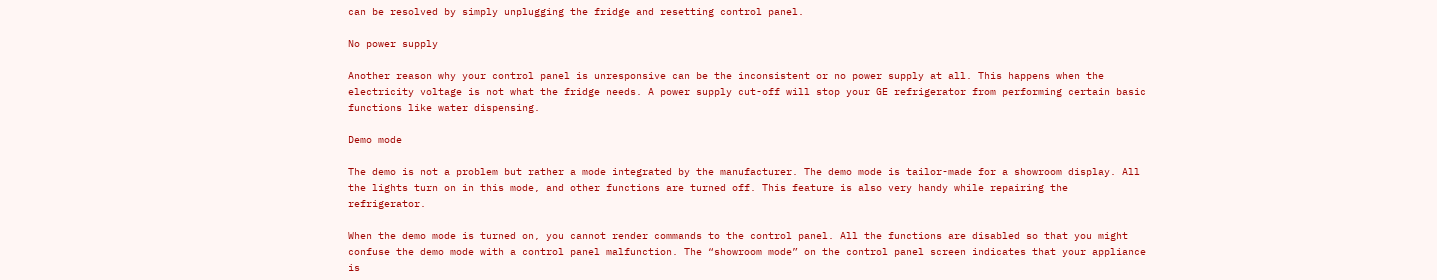can be resolved by simply unplugging the fridge and resetting control panel.

No power supply

Another reason why your control panel is unresponsive can be the inconsistent or no power supply at all. This happens when the electricity voltage is not what the fridge needs. A power supply cut-off will stop your GE refrigerator from performing certain basic functions like water dispensing.

Demo mode

The demo is not a problem but rather a mode integrated by the manufacturer. The demo mode is tailor-made for a showroom display. All the lights turn on in this mode, and other functions are turned off. This feature is also very handy while repairing the refrigerator.

When the demo mode is turned on, you cannot render commands to the control panel. All the functions are disabled so that you might confuse the demo mode with a control panel malfunction. The “showroom mode” on the control panel screen indicates that your appliance is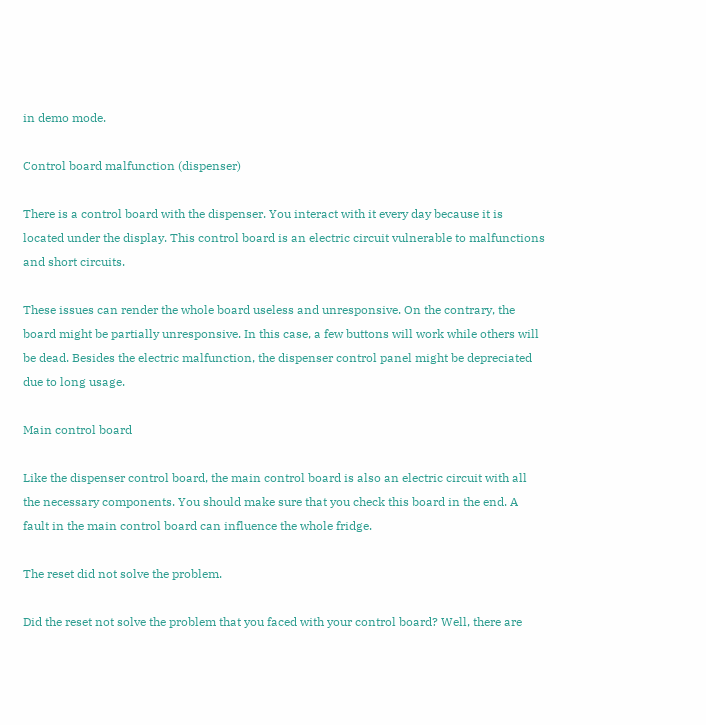in demo mode.

Control board malfunction (dispenser)

There is a control board with the dispenser. You interact with it every day because it is located under the display. This control board is an electric circuit vulnerable to malfunctions and short circuits.

These issues can render the whole board useless and unresponsive. On the contrary, the board might be partially unresponsive. In this case, a few buttons will work while others will be dead. Besides the electric malfunction, the dispenser control panel might be depreciated due to long usage.

Main control board

Like the dispenser control board, the main control board is also an electric circuit with all the necessary components. You should make sure that you check this board in the end. A fault in the main control board can influence the whole fridge.

The reset did not solve the problem.

Did the reset not solve the problem that you faced with your control board? Well, there are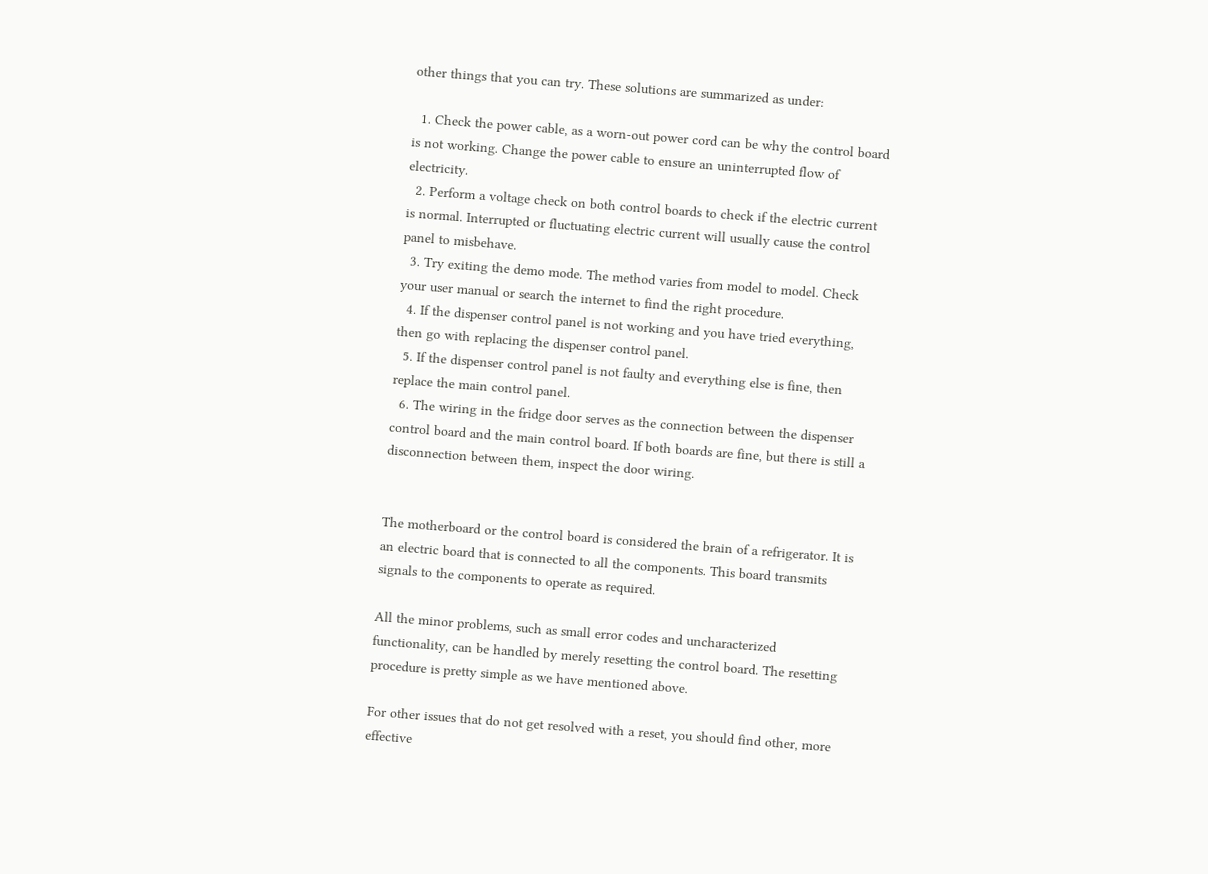other things that you can try. These solutions are summarized as under:

  1. Check the power cable, as a worn-out power cord can be why the control board is not working. Change the power cable to ensure an uninterrupted flow of electricity.
  2. Perform a voltage check on both control boards to check if the electric current is normal. Interrupted or fluctuating electric current will usually cause the control panel to misbehave.
  3. Try exiting the demo mode. The method varies from model to model. Check your user manual or search the internet to find the right procedure.
  4. If the dispenser control panel is not working and you have tried everything, then go with replacing the dispenser control panel.
  5. If the dispenser control panel is not faulty and everything else is fine, then replace the main control panel.
  6. The wiring in the fridge door serves as the connection between the dispenser control board and the main control board. If both boards are fine, but there is still a disconnection between them, inspect the door wiring.


The motherboard or the control board is considered the brain of a refrigerator. It is an electric board that is connected to all the components. This board transmits signals to the components to operate as required.

All the minor problems, such as small error codes and uncharacterized functionality, can be handled by merely resetting the control board. The resetting procedure is pretty simple as we have mentioned above.

For other issues that do not get resolved with a reset, you should find other, more effective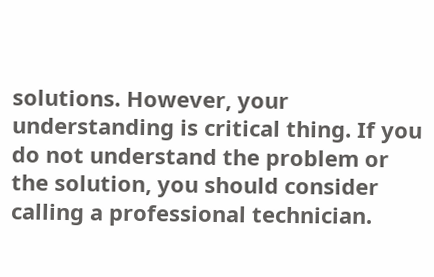solutions. However, your understanding is critical thing. If you do not understand the problem or the solution, you should consider calling a professional technician.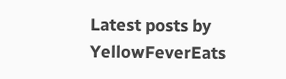Latest posts by YellowFeverEats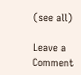(see all)

Leave a Comment